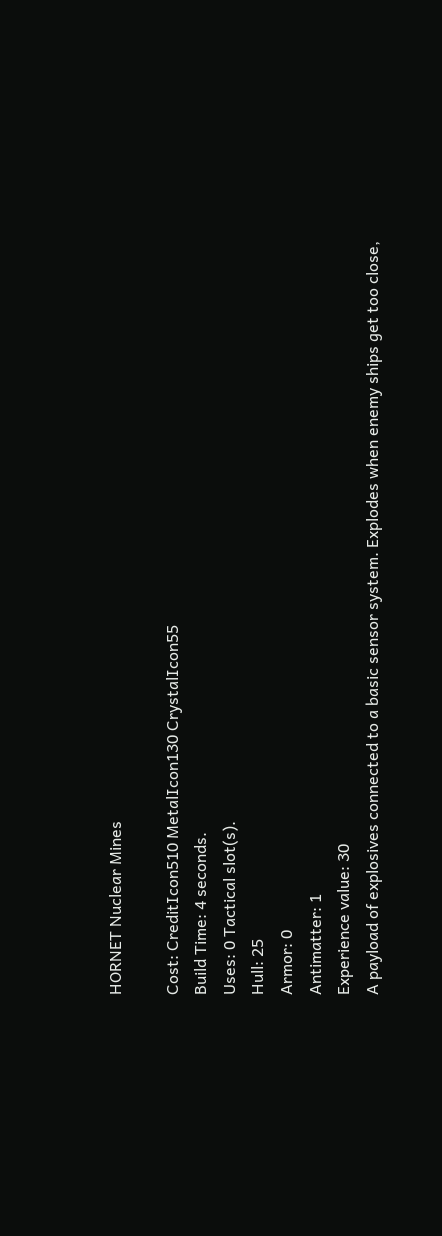HORNET Nuclear Mines

Cost: CreditIcon510 MetalIcon130 CrystalIcon55
Build Time: 4 seconds.
Uses: 0 Tactical slot(s).
Hull: 25
Armor: 0
Antimatter: 1
Experience value: 30
A payload of explosives connected to a basic sensor system. Explodes when enemy ships get too close,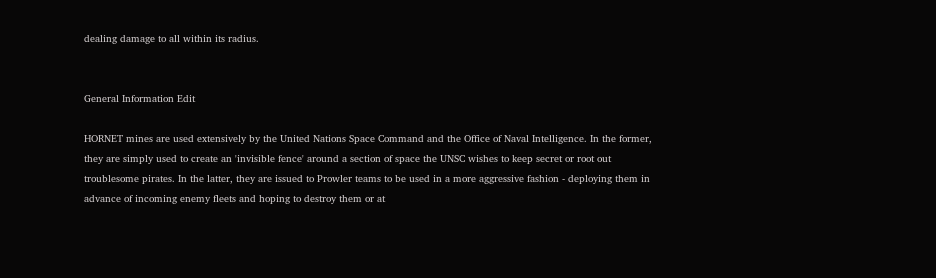dealing damage to all within its radius.


General Information Edit

HORNET mines are used extensively by the United Nations Space Command and the Office of Naval Intelligence. In the former, they are simply used to create an 'invisible fence' around a section of space the UNSC wishes to keep secret or root out troublesome pirates. In the latter, they are issued to Prowler teams to be used in a more aggressive fashion - deploying them in advance of incoming enemy fleets and hoping to destroy them or at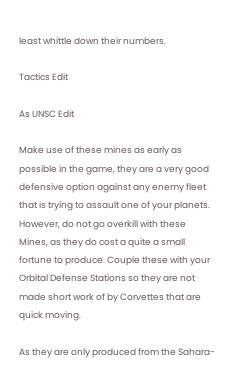least whittle down their numbers.

Tactics Edit

As UNSC Edit

Make use of these mines as early as possible in the game, they are a very good defensive option against any enemy fleet that is trying to assault one of your planets. However, do not go overkill with these Mines, as they do cost a quite a small fortune to produce. Couple these with your Orbital Defense Stations so they are not made short work of by Corvettes that are quick moving.

As they are only produced from the Sahara-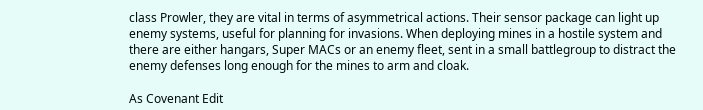class Prowler, they are vital in terms of asymmetrical actions. Their sensor package can light up enemy systems, useful for planning for invasions. When deploying mines in a hostile system and there are either hangars, Super MACs or an enemy fleet, sent in a small battlegroup to distract the enemy defenses long enough for the mines to arm and cloak.

As Covenant Edit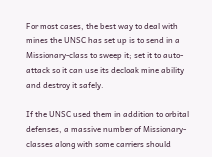For most cases, the best way to deal with mines the UNSC has set up is to send in a Missionary-class to sweep it; set it to auto-attack so it can use its decloak mine ability and destroy it safely.

If the UNSC used them in addition to orbital defenses, a massive number of Missionary-classes along with some carriers should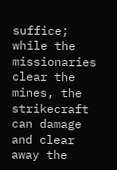suffice; while the missionaries clear the mines, the strikecraft can damage and clear away the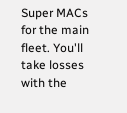Super MACs for the main fleet. You'll take losses with the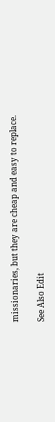missionaries, but they are cheap and easy to replace.

See Also Edit